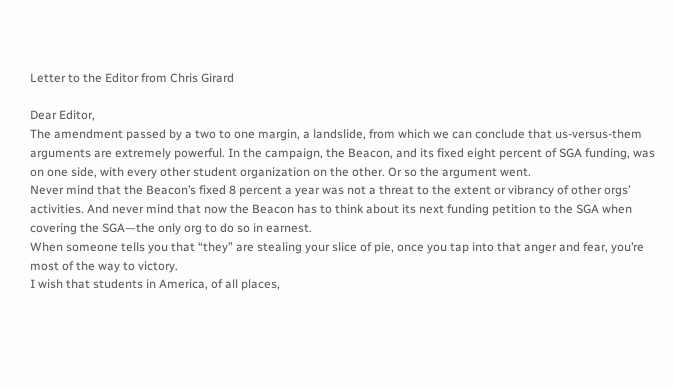Letter to the Editor from Chris Girard

Dear Editor,
The amendment passed by a two to one margin, a landslide, from which we can conclude that us-versus-them arguments are extremely powerful. In the campaign, the Beacon, and its fixed eight percent of SGA funding, was on one side, with every other student organization on the other. Or so the argument went.
Never mind that the Beacon’s fixed 8 percent a year was not a threat to the extent or vibrancy of other orgs’ activities. And never mind that now the Beacon has to think about its next funding petition to the SGA when covering the SGA—the only org to do so in earnest.
When someone tells you that “they” are stealing your slice of pie, once you tap into that anger and fear, you’re most of the way to victory.
I wish that students in America, of all places,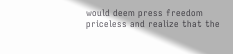would deem press freedom priceless and realize that the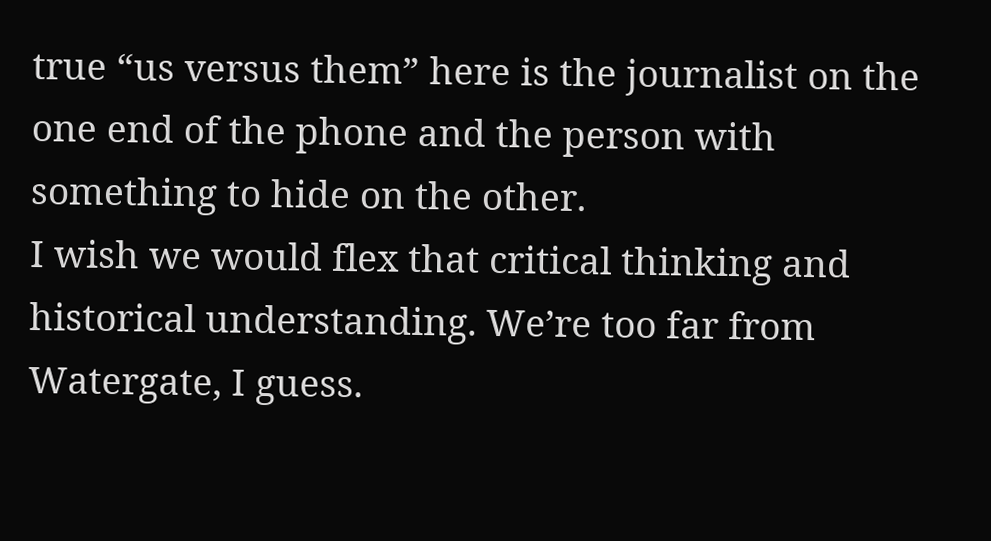true “us versus them” here is the journalist on the one end of the phone and the person with something to hide on the other.
I wish we would flex that critical thinking and historical understanding. We’re too far from Watergate, I guess.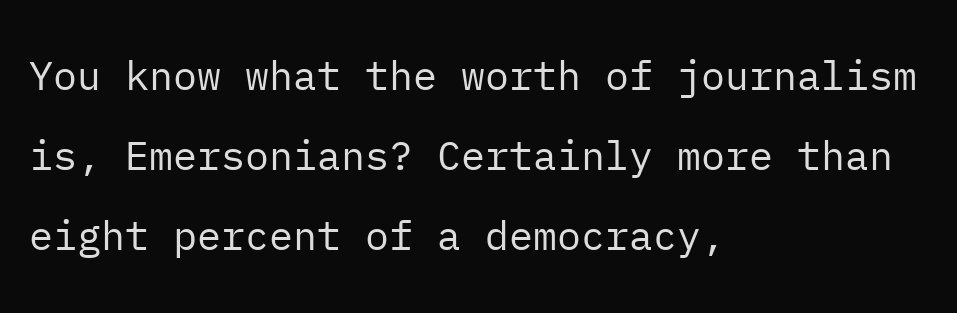You know what the worth of journalism is, Emersonians? Certainly more than eight percent of a democracy,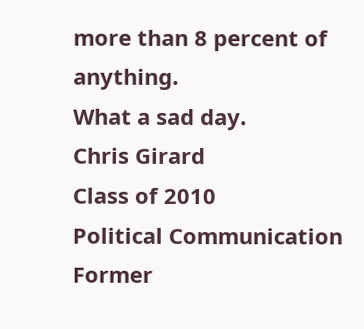more than 8 percent of anything.
What a sad day.
Chris Girard
Class of 2010
Political Communication
Former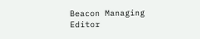Beacon Managing Editor